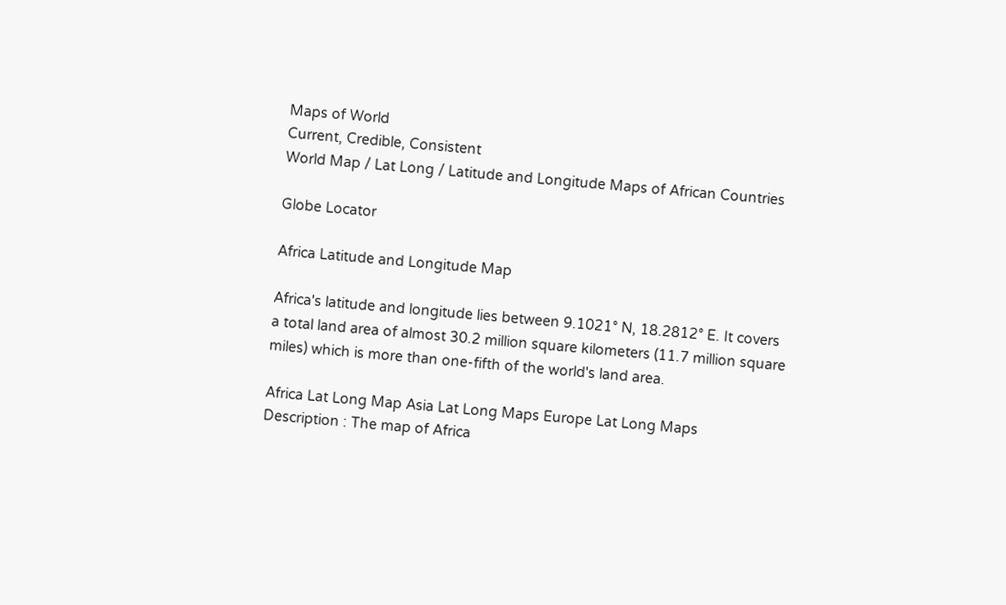Maps of World
Current, Credible, Consistent
World Map / Lat Long / Latitude and Longitude Maps of African Countries

Globe Locator

Africa Latitude and Longitude Map

Africa's latitude and longitude lies between 9.1021° N, 18.2812° E. It covers a total land area of almost 30.2 million square kilometers (11.7 million square miles) which is more than one-fifth of the world's land area.

Africa Lat Long Map Asia Lat Long Maps Europe Lat Long Maps
Description : The map of Africa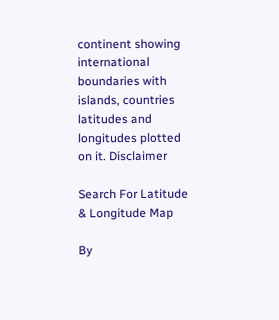continent showing international boundaries with islands, countries latitudes and longitudes plotted on it. Disclaimer

Search For Latitude & Longitude Map

By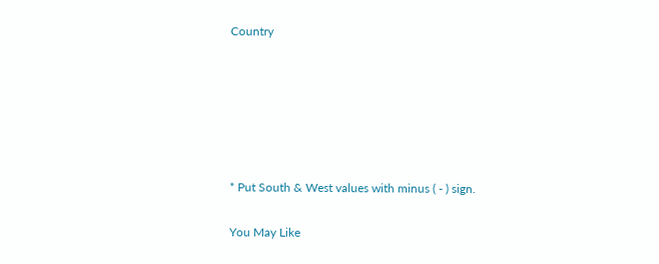Country






* Put South & West values with minus ( - ) sign.

You May Like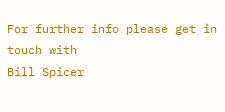For further info please get in touch with
Bill Spicer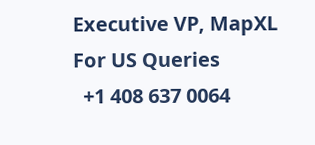Executive VP, MapXL
For US Queries
  +1 408 637 0064